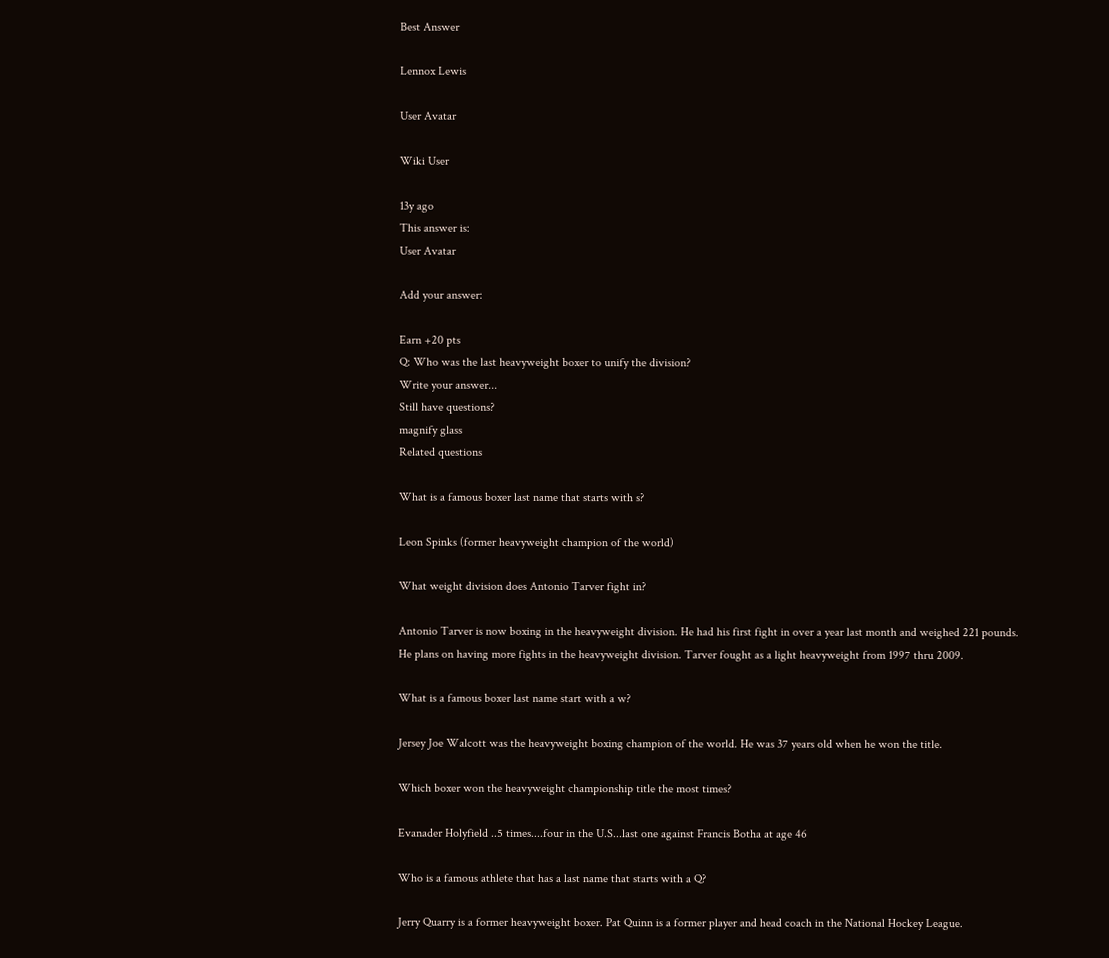Best Answer

Lennox Lewis

User Avatar

Wiki User

13y ago
This answer is:
User Avatar

Add your answer:

Earn +20 pts
Q: Who was the last heavyweight boxer to unify the division?
Write your answer...
Still have questions?
magnify glass
Related questions

What is a famous boxer last name that starts with s?

Leon Spinks (former heavyweight champion of the world)

What weight division does Antonio Tarver fight in?

Antonio Tarver is now boxing in the heavyweight division. He had his first fight in over a year last month and weighed 221 pounds. He plans on having more fights in the heavyweight division. Tarver fought as a light heavyweight from 1997 thru 2009.

What is a famous boxer last name start with a w?

Jersey Joe Walcott was the heavyweight boxing champion of the world. He was 37 years old when he won the title.

Which boxer won the heavyweight championship title the most times?

Evanader Holyfield ..5 times....four in the U.S...last one against Francis Botha at age 46

Who is a famous athlete that has a last name that starts with a Q?

Jerry Quarry is a former heavyweight boxer. Pat Quinn is a former player and head coach in the National Hockey League.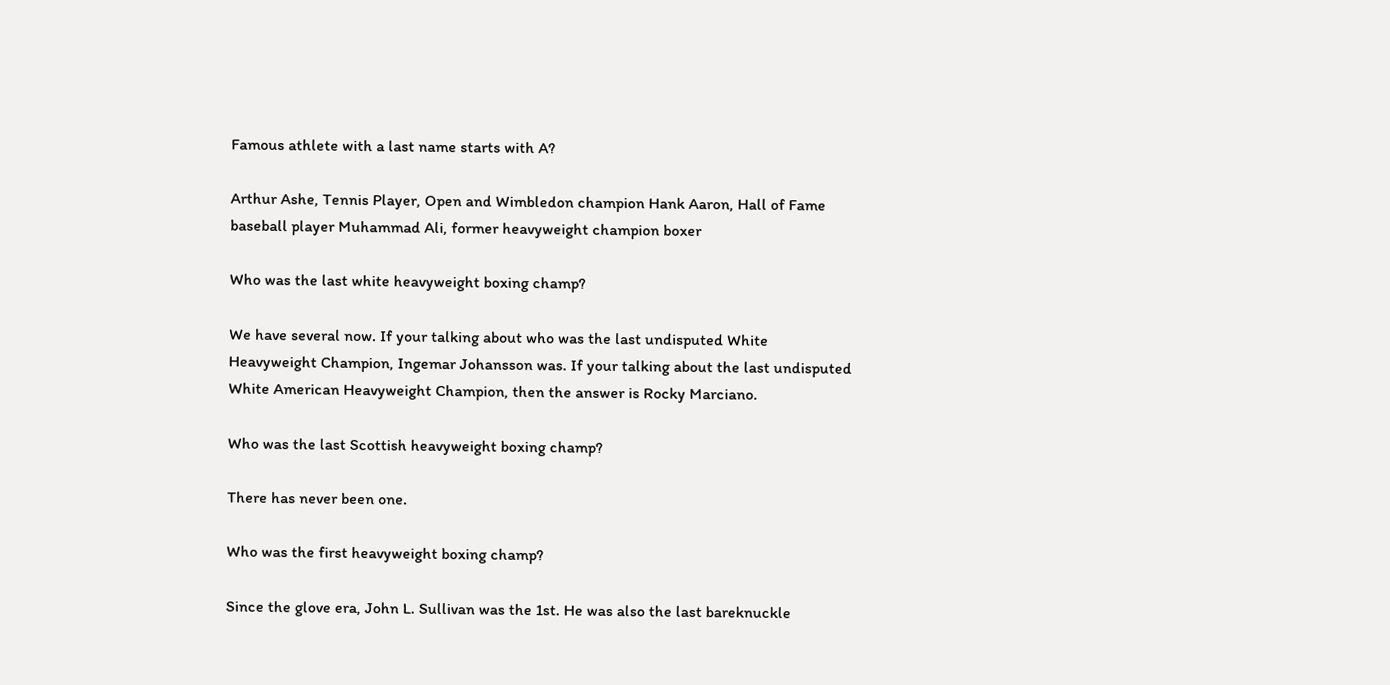Famous athlete with a last name starts with A?

Arthur Ashe, Tennis Player, Open and Wimbledon champion Hank Aaron, Hall of Fame baseball player Muhammad Ali, former heavyweight champion boxer

Who was the last white heavyweight boxing champ?

We have several now. If your talking about who was the last undisputed White Heavyweight Champion, Ingemar Johansson was. If your talking about the last undisputed White American Heavyweight Champion, then the answer is Rocky Marciano.

Who was the last Scottish heavyweight boxing champ?

There has never been one.

Who was the first heavyweight boxing champ?

Since the glove era, John L. Sullivan was the 1st. He was also the last bareknuckle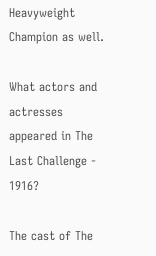Heavyweight Champion as well.

What actors and actresses appeared in The Last Challenge - 1916?

The cast of The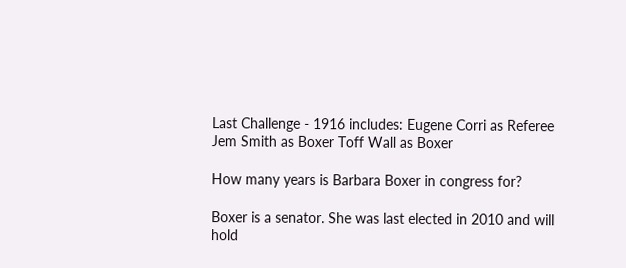Last Challenge - 1916 includes: Eugene Corri as Referee Jem Smith as Boxer Toff Wall as Boxer

How many years is Barbara Boxer in congress for?

Boxer is a senator. She was last elected in 2010 and will hold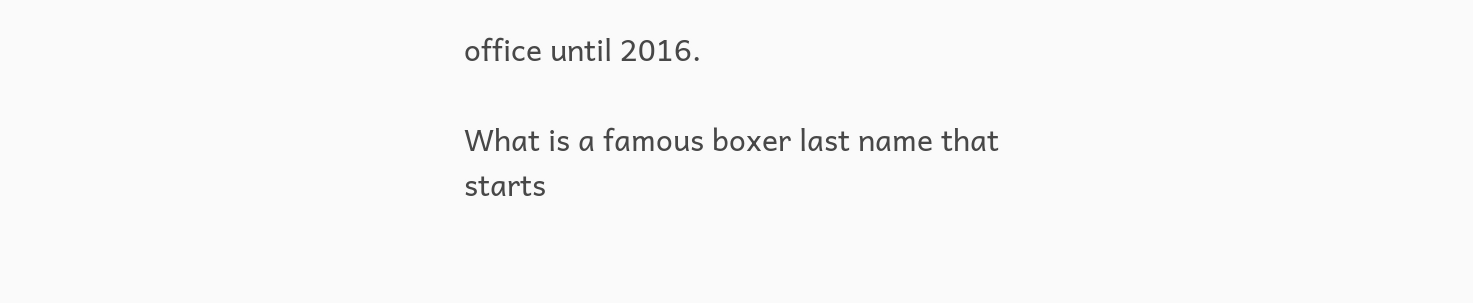office until 2016.

What is a famous boxer last name that starts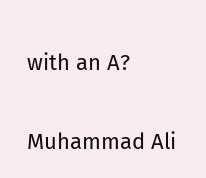with an A?

Muhammad Ali